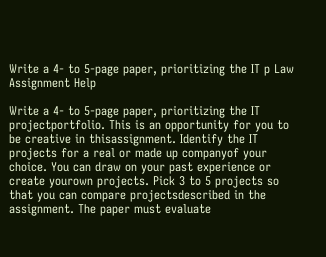Write a 4- to 5-page paper, prioritizing the IT p Law Assignment Help

Write a 4- to 5-page paper, prioritizing the IT projectportfolio. This is an opportunity for you to be creative in thisassignment. Identify the IT projects for a real or made up companyof your choice. You can draw on your past experience or create yourown projects. Pick 3 to 5 projects so that you can compare projectsdescribed in the assignment. The paper must evaluate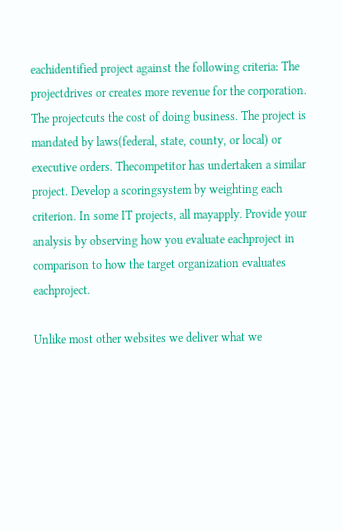eachidentified project against the following criteria: The projectdrives or creates more revenue for the corporation. The projectcuts the cost of doing business. The project is mandated by laws(federal, state, county, or local) or executive orders. Thecompetitor has undertaken a similar project. Develop a scoringsystem by weighting each criterion. In some IT projects, all mayapply. Provide your analysis by observing how you evaluate eachproject in comparison to how the target organization evaluates eachproject.

Unlike most other websites we deliver what we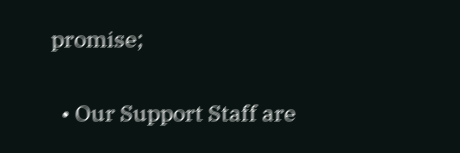promise;

  • Our Support Staff are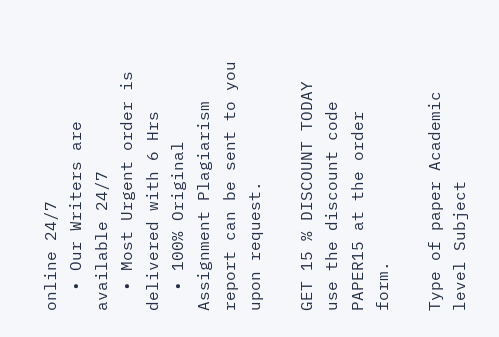online 24/7
  • Our Writers are available 24/7
  • Most Urgent order is delivered with 6 Hrs
  • 100% Original Assignment Plagiarism report can be sent to you upon request.

GET 15 % DISCOUNT TODAY use the discount code PAPER15 at the order form.

Type of paper Academic level Subject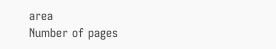area
Number of pages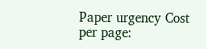Paper urgency Cost per page: